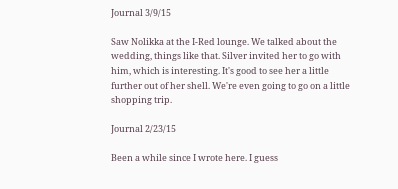Journal 3/9/15

Saw Nolikka at the I-Red lounge. We talked about the wedding, things like that. Silver invited her to go with him, which is interesting. It's good to see her a little further out of her shell. We're even going to go on a little shopping trip.

Journal 2/23/15

Been a while since I wrote here. I guess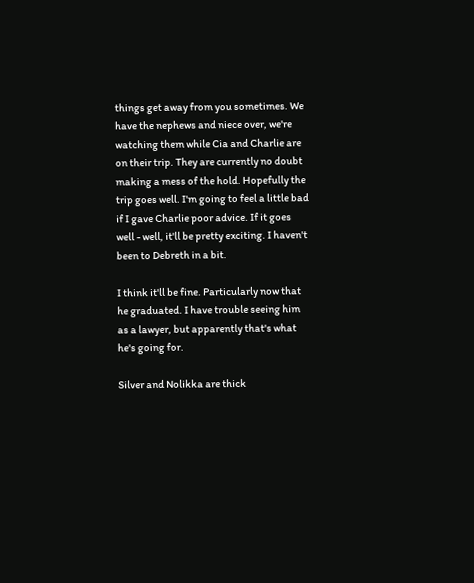things get away from you sometimes. We have the nephews and niece over, we're watching them while Cia and Charlie are on their trip. They are currently no doubt making a mess of the hold. Hopefully the trip goes well. I'm going to feel a little bad if I gave Charlie poor advice. If it goes well - well, it'll be pretty exciting. I haven't been to Debreth in a bit.

I think it'll be fine. Particularly now that he graduated. I have trouble seeing him as a lawyer, but apparently that's what he's going for.

Silver and Nolikka are thick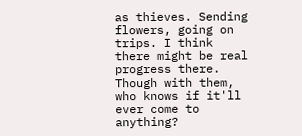as thieves. Sending flowers, going on trips. I think there might be real progress there. Though with them, who knows if it'll ever come to anything?